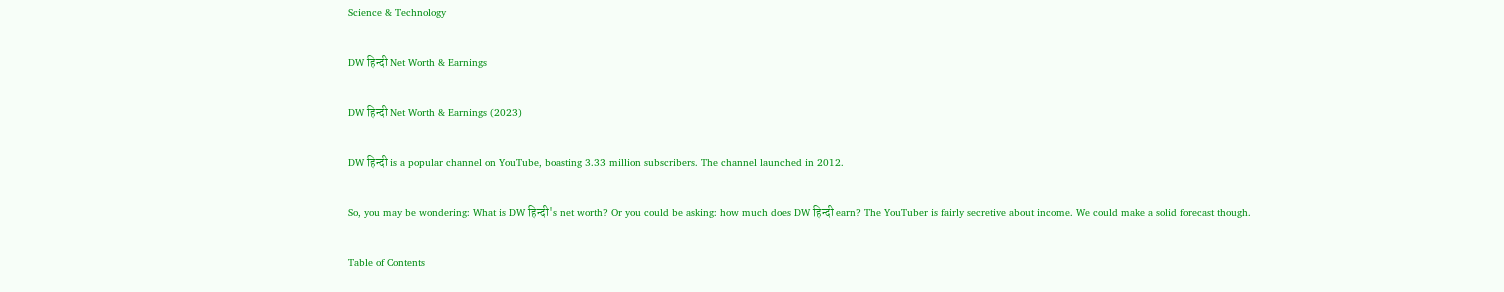Science & Technology

DW हिन्दी Net Worth & Earnings

DW हिन्दी Net Worth & Earnings (2023)

DW हिन्दी is a popular channel on YouTube, boasting 3.33 million subscribers. The channel launched in 2012.

So, you may be wondering: What is DW हिन्दी's net worth? Or you could be asking: how much does DW हिन्दी earn? The YouTuber is fairly secretive about income. We could make a solid forecast though.

Table of Contents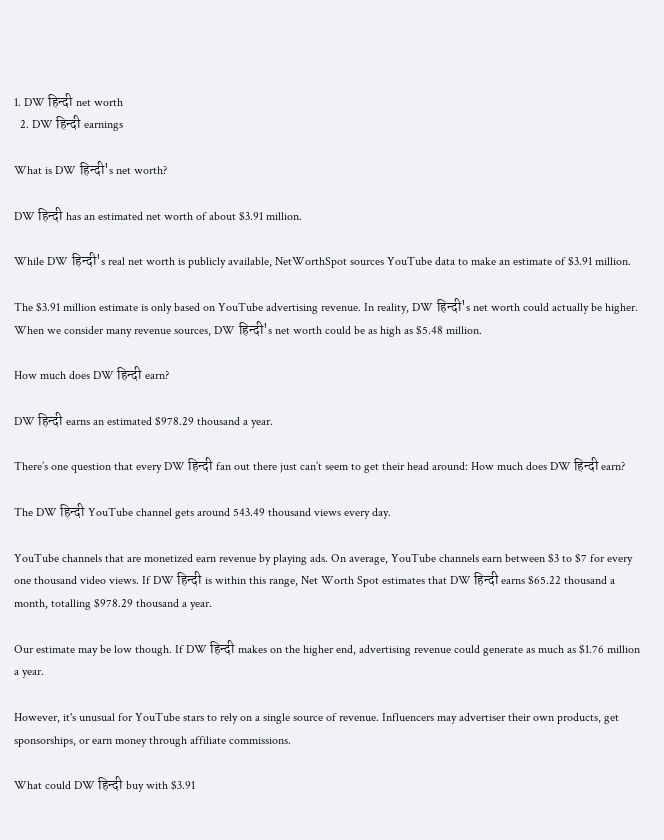1. DW हिन्दी net worth
  2. DW हिन्दी earnings

What is DW हिन्दी's net worth?

DW हिन्दी has an estimated net worth of about $3.91 million.

While DW हिन्दी's real net worth is publicly available, NetWorthSpot sources YouTube data to make an estimate of $3.91 million.

The $3.91 million estimate is only based on YouTube advertising revenue. In reality, DW हिन्दी's net worth could actually be higher. When we consider many revenue sources, DW हिन्दी's net worth could be as high as $5.48 million.

How much does DW हिन्दी earn?

DW हिन्दी earns an estimated $978.29 thousand a year.

There’s one question that every DW हिन्दी fan out there just can’t seem to get their head around: How much does DW हिन्दी earn?

The DW हिन्दी YouTube channel gets around 543.49 thousand views every day.

YouTube channels that are monetized earn revenue by playing ads. On average, YouTube channels earn between $3 to $7 for every one thousand video views. If DW हिन्दी is within this range, Net Worth Spot estimates that DW हिन्दी earns $65.22 thousand a month, totalling $978.29 thousand a year.

Our estimate may be low though. If DW हिन्दी makes on the higher end, advertising revenue could generate as much as $1.76 million a year.

However, it's unusual for YouTube stars to rely on a single source of revenue. Influencers may advertiser their own products, get sponsorships, or earn money through affiliate commissions.

What could DW हिन्दी buy with $3.91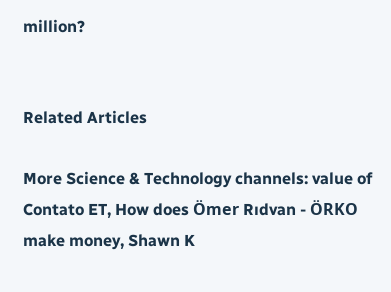million?


Related Articles

More Science & Technology channels: value of Contato ET, How does Ömer Rıdvan - ÖRKO make money, Shawn K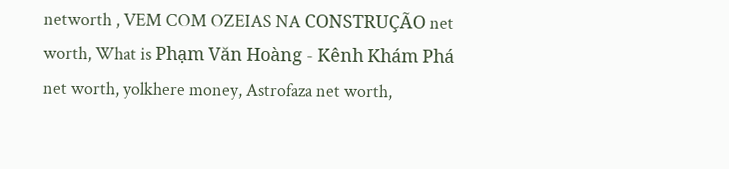networth , VEM COM OZEIAS NA CONSTRUÇÃO net worth, What is Phạm Văn Hoàng - Kênh Khám Phá net worth, yolkhere money, Astrofaza net worth,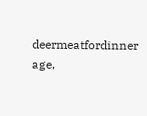deermeatfordinner age,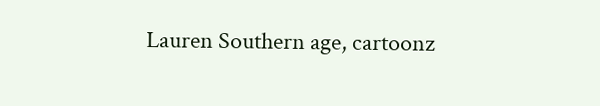Lauren Southern age, cartoonz